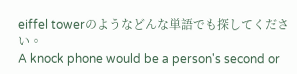eiffel towerのようなどんな単語でも探してください。
A knock phone would be a person's second or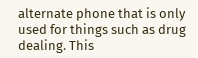alternate phone that is only used for things such as drug dealing. This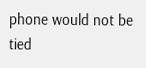phone would not be tied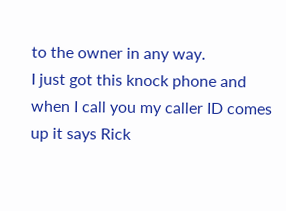to the owner in any way.
I just got this knock phone and when I call you my caller ID comes up it says Rick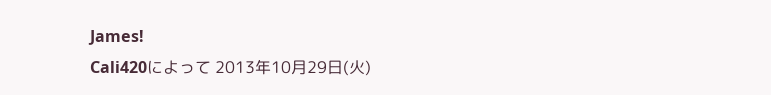James!
Cali420によって 2013年10月29日(火)